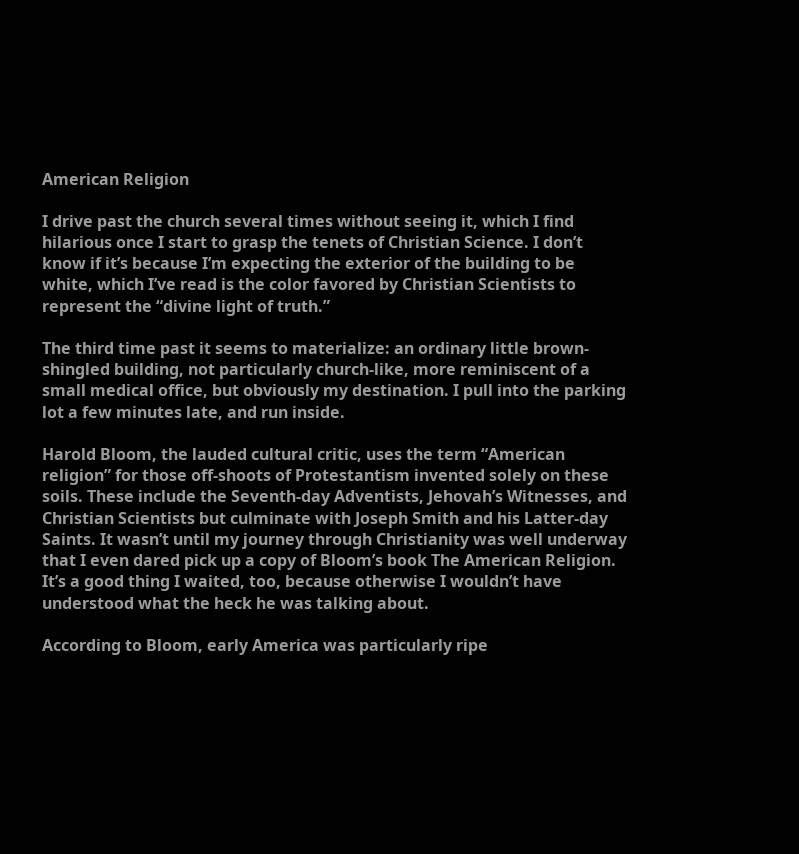American Religion

I drive past the church several times without seeing it, which I find hilarious once I start to grasp the tenets of Christian Science. I don’t know if it’s because I’m expecting the exterior of the building to be white, which I’ve read is the color favored by Christian Scientists to represent the “divine light of truth.”

The third time past it seems to materialize: an ordinary little brown-shingled building, not particularly church-like, more reminiscent of a small medical office, but obviously my destination. I pull into the parking lot a few minutes late, and run inside.

Harold Bloom, the lauded cultural critic, uses the term “American religion” for those off-shoots of Protestantism invented solely on these soils. These include the Seventh-day Adventists, Jehovah’s Witnesses, and Christian Scientists but culminate with Joseph Smith and his Latter-day Saints. It wasn’t until my journey through Christianity was well underway that I even dared pick up a copy of Bloom’s book The American Religion. It’s a good thing I waited, too, because otherwise I wouldn’t have understood what the heck he was talking about.

According to Bloom, early America was particularly ripe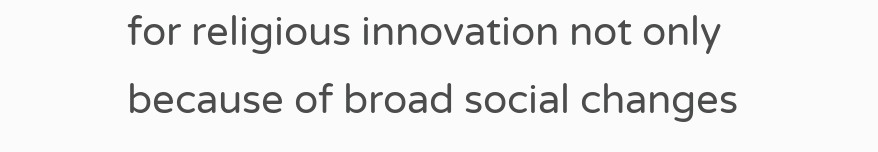for religious innovation not only because of broad social changes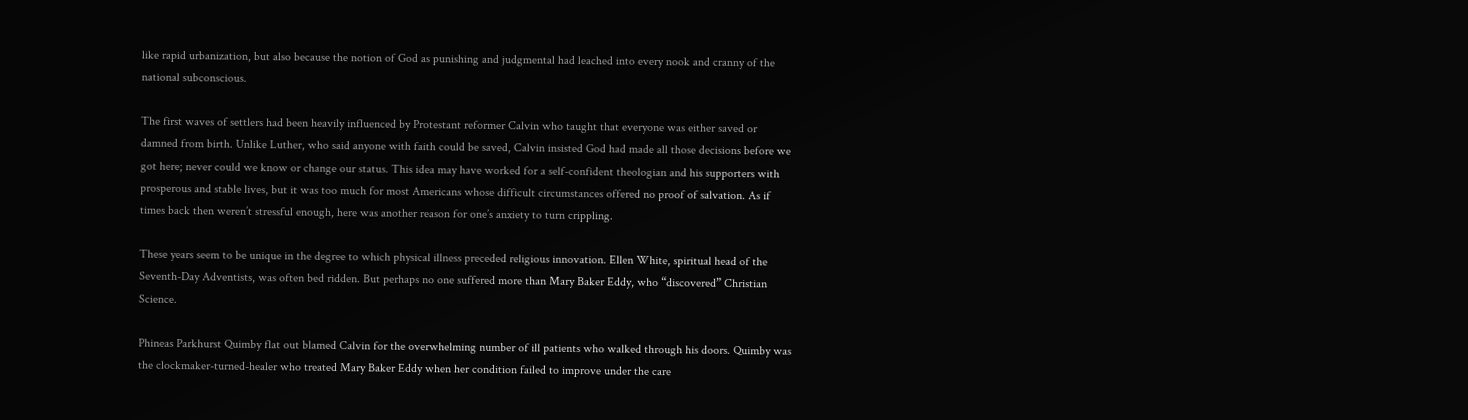like rapid urbanization, but also because the notion of God as punishing and judgmental had leached into every nook and cranny of the national subconscious.

The first waves of settlers had been heavily influenced by Protestant reformer Calvin who taught that everyone was either saved or damned from birth. Unlike Luther, who said anyone with faith could be saved, Calvin insisted God had made all those decisions before we got here; never could we know or change our status. This idea may have worked for a self-confident theologian and his supporters with prosperous and stable lives, but it was too much for most Americans whose difficult circumstances offered no proof of salvation. As if times back then weren’t stressful enough, here was another reason for one’s anxiety to turn crippling.

These years seem to be unique in the degree to which physical illness preceded religious innovation. Ellen White, spiritual head of the Seventh-Day Adventists, was often bed ridden. But perhaps no one suffered more than Mary Baker Eddy, who “discovered” Christian Science.

Phineas Parkhurst Quimby flat out blamed Calvin for the overwhelming number of ill patients who walked through his doors. Quimby was the clockmaker-turned-healer who treated Mary Baker Eddy when her condition failed to improve under the care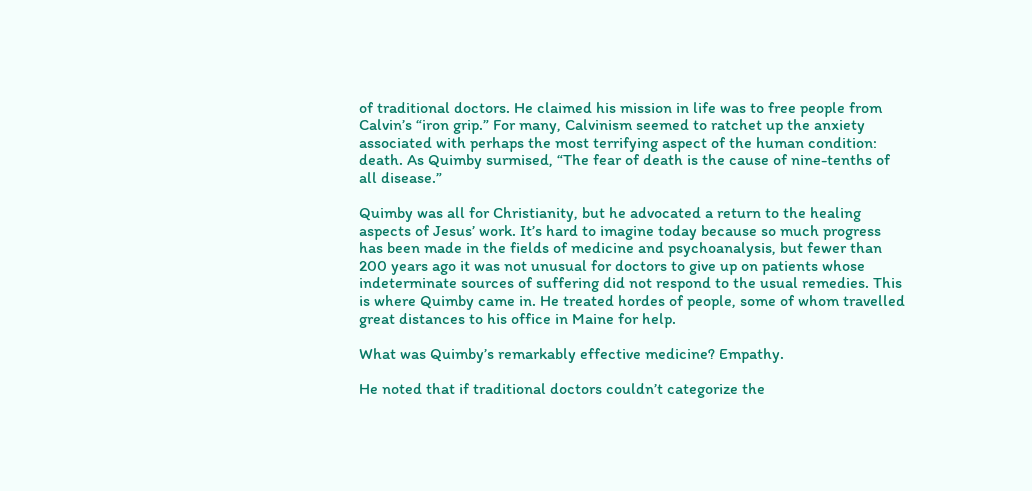of traditional doctors. He claimed his mission in life was to free people from Calvin’s “iron grip.” For many, Calvinism seemed to ratchet up the anxiety associated with perhaps the most terrifying aspect of the human condition: death. As Quimby surmised, “The fear of death is the cause of nine-tenths of all disease.”

Quimby was all for Christianity, but he advocated a return to the healing aspects of Jesus’ work. It’s hard to imagine today because so much progress has been made in the fields of medicine and psychoanalysis, but fewer than 200 years ago it was not unusual for doctors to give up on patients whose indeterminate sources of suffering did not respond to the usual remedies. This is where Quimby came in. He treated hordes of people, some of whom travelled great distances to his office in Maine for help.

What was Quimby’s remarkably effective medicine? Empathy.

He noted that if traditional doctors couldn’t categorize the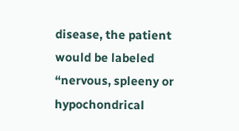disease, the patient would be labeled “nervous, spleeny or hypochondrical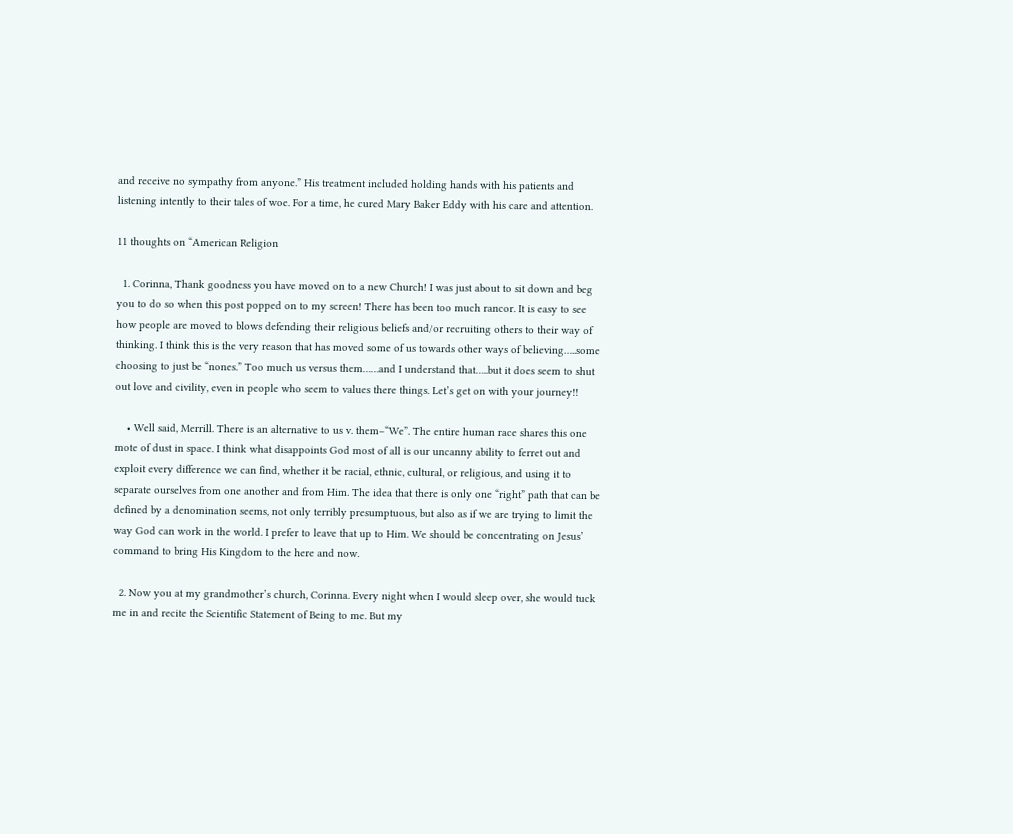and receive no sympathy from anyone.” His treatment included holding hands with his patients and listening intently to their tales of woe. For a time, he cured Mary Baker Eddy with his care and attention.

11 thoughts on “American Religion

  1. Corinna, Thank goodness you have moved on to a new Church! I was just about to sit down and beg you to do so when this post popped on to my screen! There has been too much rancor. It is easy to see how people are moved to blows defending their religious beliefs and/or recruiting others to their way of thinking. I think this is the very reason that has moved some of us towards other ways of believing…..some choosing to just be “nones.” Too much us versus them……and I understand that…..but it does seem to shut out love and civility, even in people who seem to values there things. Let’s get on with your journey!!

    • Well said, Merrill. There is an alternative to us v. them–“We”. The entire human race shares this one mote of dust in space. I think what disappoints God most of all is our uncanny ability to ferret out and exploit every difference we can find, whether it be racial, ethnic, cultural, or religious, and using it to separate ourselves from one another and from Him. The idea that there is only one “right” path that can be defined by a denomination seems, not only terribly presumptuous, but also as if we are trying to limit the way God can work in the world. I prefer to leave that up to Him. We should be concentrating on Jesus’ command to bring His Kingdom to the here and now.

  2. Now you at my grandmother’s church, Corinna. Every night when I would sleep over, she would tuck me in and recite the Scientific Statement of Being to me. But my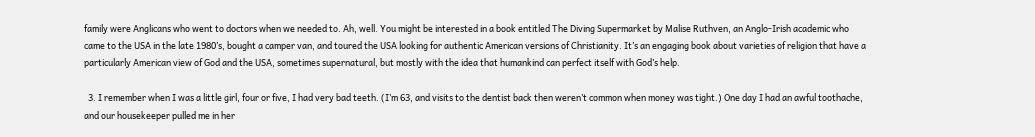family were Anglicans who went to doctors when we needed to. Ah, well. You might be interested in a book entitled The Diving Supermarket by Malise Ruthven, an Anglo-Irish academic who came to the USA in the late 1980’s, bought a camper van, and toured the USA looking for authentic American versions of Christianity. It’s an engaging book about varieties of religion that have a particularly American view of God and the USA, sometimes supernatural, but mostly with the idea that humankind can perfect itself with God’s help.

  3. I remember when I was a little girl, four or five, I had very bad teeth. (I’m 63, and visits to the dentist back then weren’t common when money was tight.) One day I had an awful toothache, and our housekeeper pulled me in her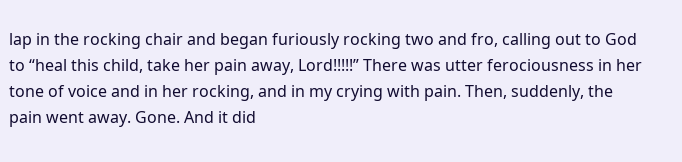lap in the rocking chair and began furiously rocking two and fro, calling out to God to “heal this child, take her pain away, Lord!!!!!” There was utter ferociousness in her tone of voice and in her rocking, and in my crying with pain. Then, suddenly, the pain went away. Gone. And it did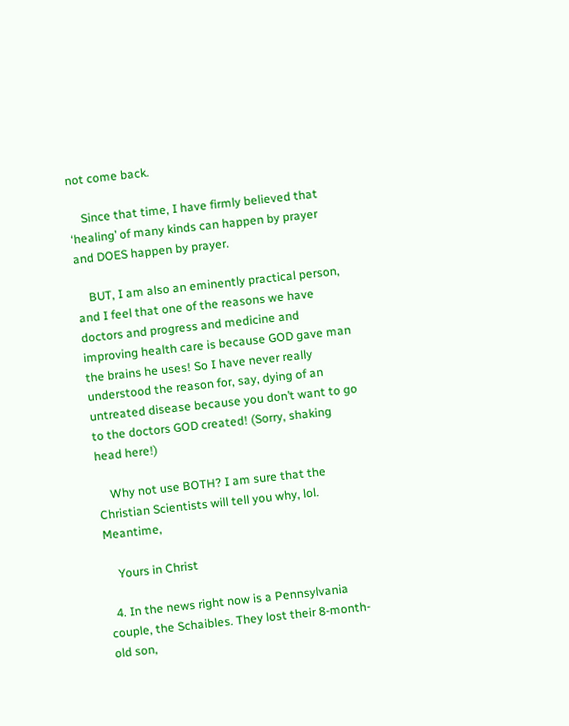not come back.

    Since that time, I have firmly believed that ‘healing’ of many kinds can happen by prayer and DOES happen by prayer.

    BUT, I am also an eminently practical person, and I feel that one of the reasons we have doctors and progress and medicine and improving health care is because GOD gave man the brains he uses! So I have never really understood the reason for, say, dying of an untreated disease because you don’t want to go to the doctors GOD created! (Sorry, shaking head here!)

    Why not use BOTH? I am sure that the Christian Scientists will tell you why, lol. Meantime,

    Yours in Christ

  4. In the news right now is a Pennsylvania couple, the Schaibles. They lost their 8-month-old son,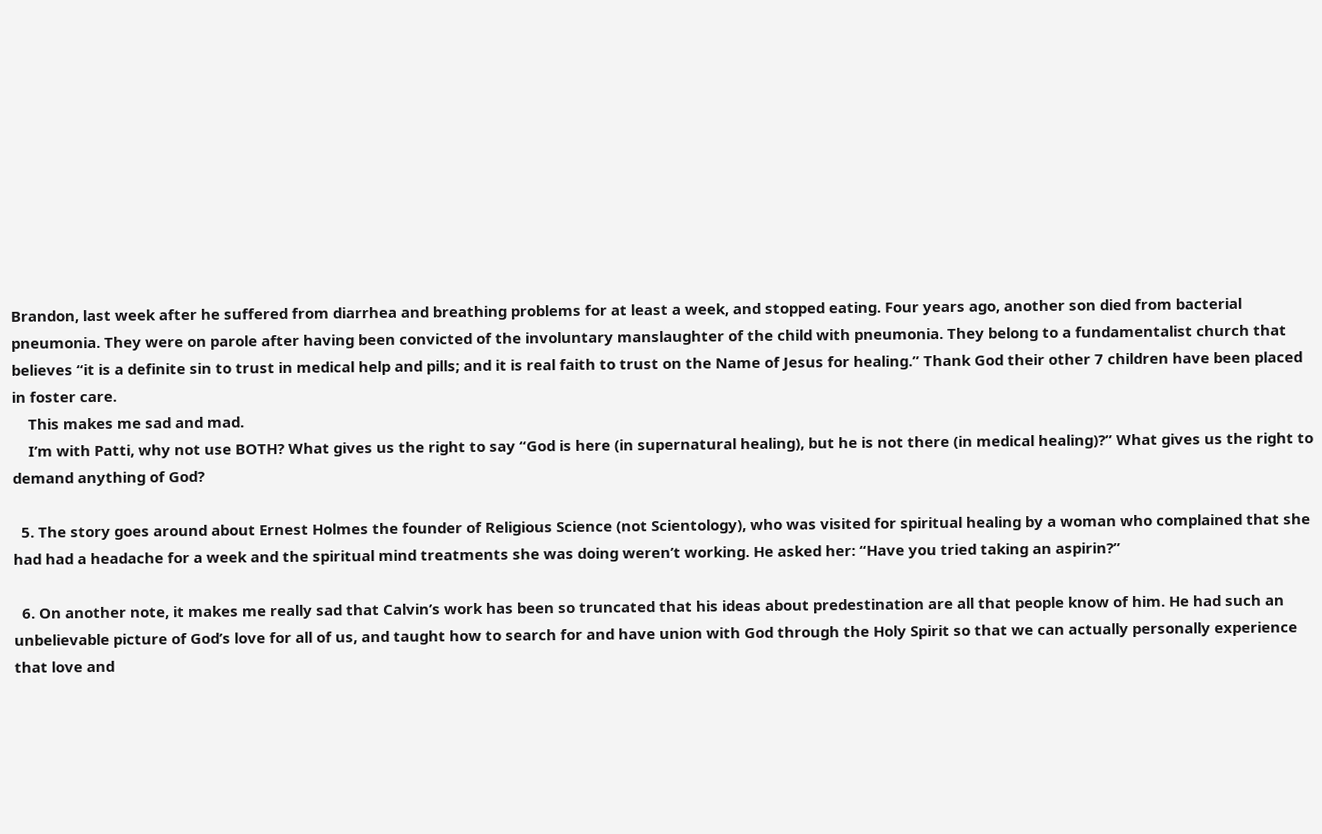Brandon, last week after he suffered from diarrhea and breathing problems for at least a week, and stopped eating. Four years ago, another son died from bacterial pneumonia. They were on parole after having been convicted of the involuntary manslaughter of the child with pneumonia. They belong to a fundamentalist church that believes “it is a definite sin to trust in medical help and pills; and it is real faith to trust on the Name of Jesus for healing.” Thank God their other 7 children have been placed in foster care.
    This makes me sad and mad.
    I’m with Patti, why not use BOTH? What gives us the right to say “God is here (in supernatural healing), but he is not there (in medical healing)?” What gives us the right to demand anything of God?

  5. The story goes around about Ernest Holmes the founder of Religious Science (not Scientology), who was visited for spiritual healing by a woman who complained that she had had a headache for a week and the spiritual mind treatments she was doing weren’t working. He asked her: “Have you tried taking an aspirin?”

  6. On another note, it makes me really sad that Calvin’s work has been so truncated that his ideas about predestination are all that people know of him. He had such an unbelievable picture of God’s love for all of us, and taught how to search for and have union with God through the Holy Spirit so that we can actually personally experience that love and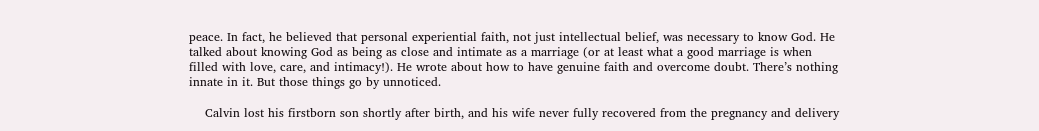peace. In fact, he believed that personal experiential faith, not just intellectual belief, was necessary to know God. He talked about knowing God as being as close and intimate as a marriage (or at least what a good marriage is when filled with love, care, and intimacy!). He wrote about how to have genuine faith and overcome doubt. There’s nothing innate in it. But those things go by unnoticed.

    Calvin lost his firstborn son shortly after birth, and his wife never fully recovered from the pregnancy and delivery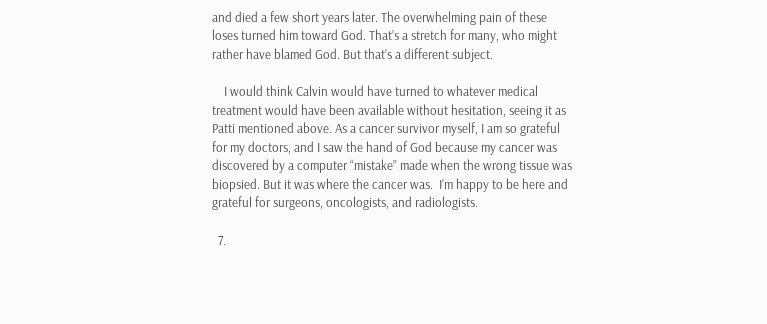and died a few short years later. The overwhelming pain of these loses turned him toward God. That’s a stretch for many, who might rather have blamed God. But that’s a different subject.

    I would think Calvin would have turned to whatever medical treatment would have been available without hesitation, seeing it as Patti mentioned above. As a cancer survivor myself, I am so grateful for my doctors, and I saw the hand of God because my cancer was discovered by a computer “mistake” made when the wrong tissue was biopsied. But it was where the cancer was.  I’m happy to be here and grateful for surgeons, oncologists, and radiologists.

  7.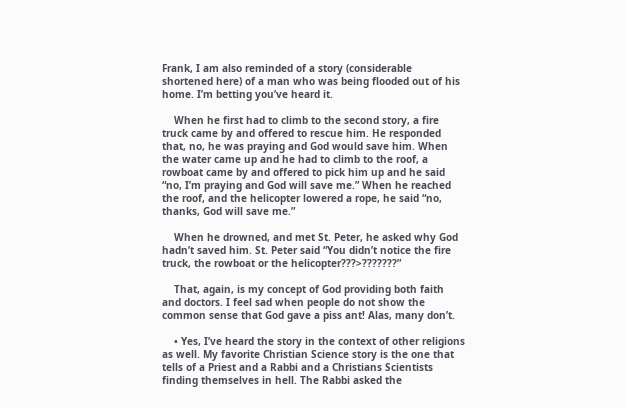Frank, I am also reminded of a story (considerable shortened here) of a man who was being flooded out of his home. I’m betting you’ve heard it.

    When he first had to climb to the second story, a fire truck came by and offered to rescue him. He responded that, no, he was praying and God would save him. When the water came up and he had to climb to the roof, a rowboat came by and offered to pick him up and he said “no, I’m praying and God will save me.” When he reached the roof, and the helicopter lowered a rope, he said “no, thanks, God will save me.”

    When he drowned, and met St. Peter, he asked why God hadn’t saved him. St. Peter said “You didn’t notice the fire truck, the rowboat or the helicopter???>???????”

    That, again, is my concept of God providing both faith and doctors. I feel sad when people do not show the common sense that God gave a piss ant! Alas, many don’t.

    • Yes, I’ve heard the story in the context of other religions as well. My favorite Christian Science story is the one that tells of a Priest and a Rabbi and a Christians Scientists finding themselves in hell. The Rabbi asked the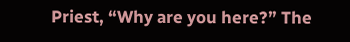Priest, “Why are you here?” The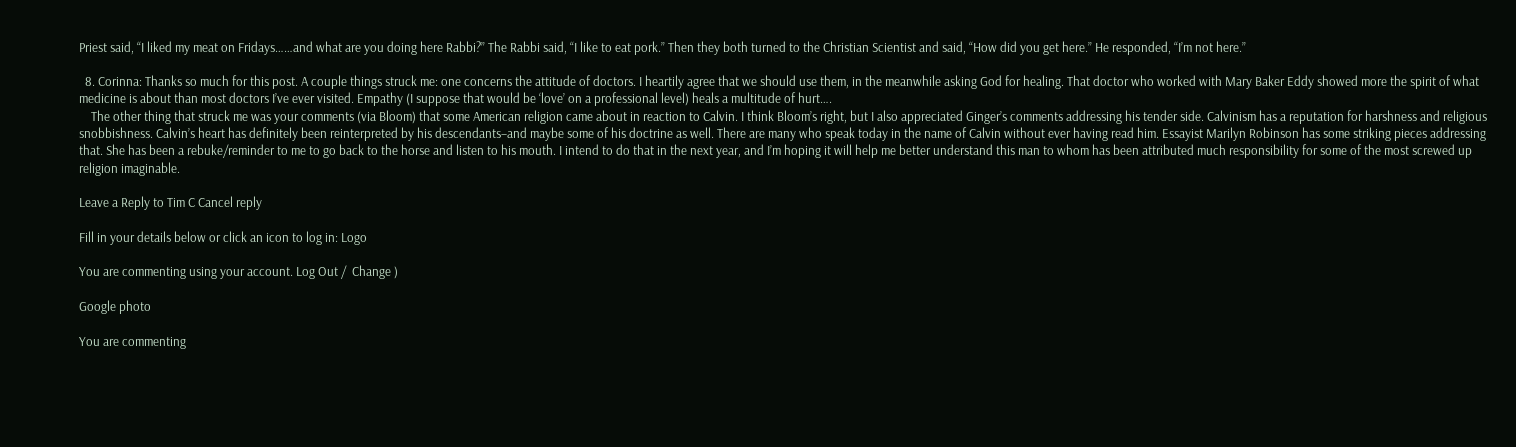Priest said, “I liked my meat on Fridays……and what are you doing here Rabbi?” The Rabbi said, “I like to eat pork.” Then they both turned to the Christian Scientist and said, “How did you get here.” He responded, “I’m not here.”

  8. Corinna: Thanks so much for this post. A couple things struck me: one concerns the attitude of doctors. I heartily agree that we should use them, in the meanwhile asking God for healing. That doctor who worked with Mary Baker Eddy showed more the spirit of what medicine is about than most doctors I’ve ever visited. Empathy (I suppose that would be ‘love’ on a professional level) heals a multitude of hurt….
    The other thing that struck me was your comments (via Bloom) that some American religion came about in reaction to Calvin. I think Bloom’s right, but I also appreciated Ginger’s comments addressing his tender side. Calvinism has a reputation for harshness and religious snobbishness. Calvin’s heart has definitely been reinterpreted by his descendants–and maybe some of his doctrine as well. There are many who speak today in the name of Calvin without ever having read him. Essayist Marilyn Robinson has some striking pieces addressing that. She has been a rebuke/reminder to me to go back to the horse and listen to his mouth. I intend to do that in the next year, and I’m hoping it will help me better understand this man to whom has been attributed much responsibility for some of the most screwed up religion imaginable.

Leave a Reply to Tim C Cancel reply

Fill in your details below or click an icon to log in: Logo

You are commenting using your account. Log Out /  Change )

Google photo

You are commenting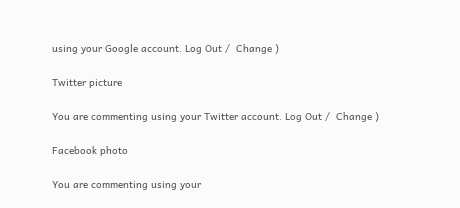using your Google account. Log Out /  Change )

Twitter picture

You are commenting using your Twitter account. Log Out /  Change )

Facebook photo

You are commenting using your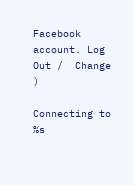Facebook account. Log Out /  Change )

Connecting to %s